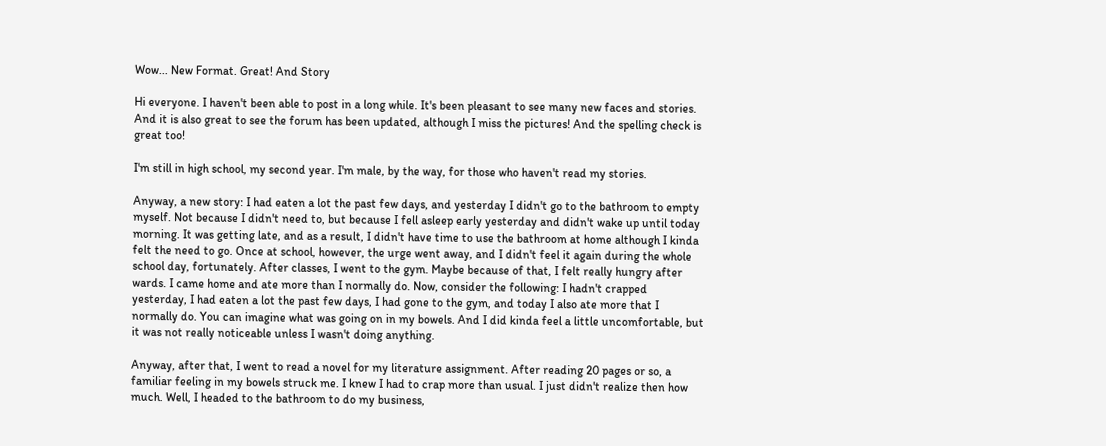Wow... New Format. Great! And Story

Hi everyone. I haven't been able to post in a long while. It's been pleasant to see many new faces and stories. And it is also great to see the forum has been updated, although I miss the pictures! And the spelling check is great too!

I'm still in high school, my second year. I'm male, by the way, for those who haven't read my stories.

Anyway, a new story: I had eaten a lot the past few days, and yesterday I didn't go to the bathroom to empty myself. Not because I didn't need to, but because I fell asleep early yesterday and didn't wake up until today morning. It was getting late, and as a result, I didn't have time to use the bathroom at home although I kinda felt the need to go. Once at school, however, the urge went away, and I didn't feel it again during the whole school day, fortunately. After classes, I went to the gym. Maybe because of that, I felt really hungry after wards. I came home and ate more than I normally do. Now, consider the following: I hadn't crapped yesterday, I had eaten a lot the past few days, I had gone to the gym, and today I also ate more that I normally do. You can imagine what was going on in my bowels. And I did kinda feel a little uncomfortable, but it was not really noticeable unless I wasn't doing anything.

Anyway, after that, I went to read a novel for my literature assignment. After reading 20 pages or so, a familiar feeling in my bowels struck me. I knew I had to crap more than usual. I just didn't realize then how much. Well, I headed to the bathroom to do my business,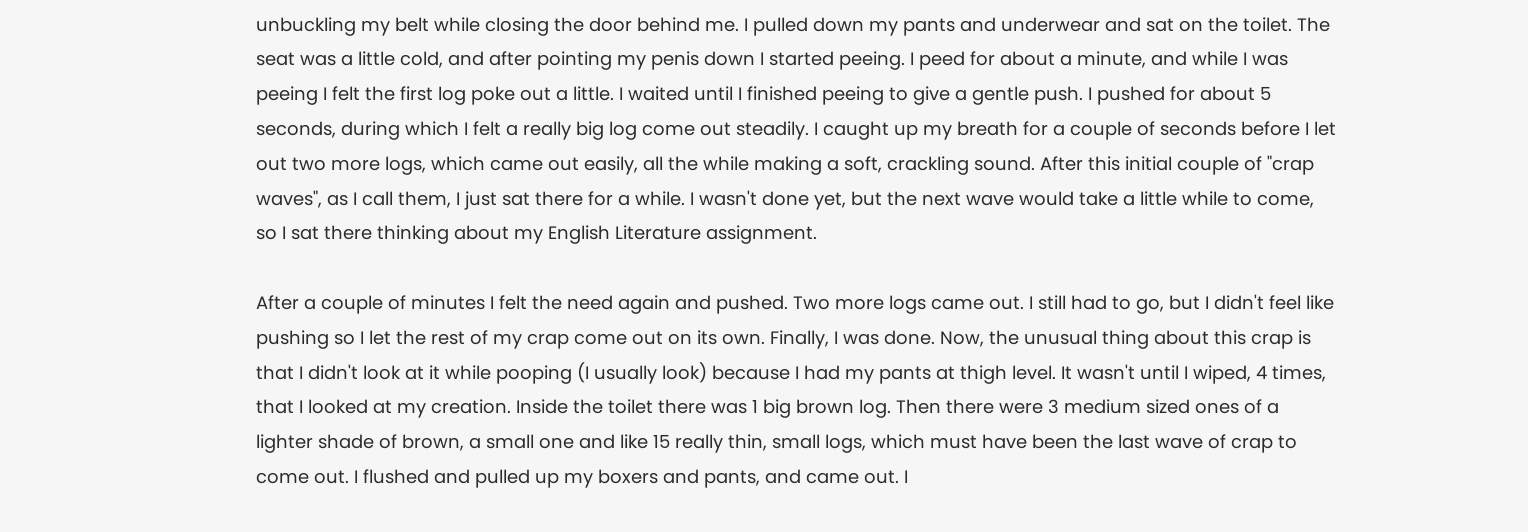unbuckling my belt while closing the door behind me. I pulled down my pants and underwear and sat on the toilet. The seat was a little cold, and after pointing my penis down I started peeing. I peed for about a minute, and while I was peeing I felt the first log poke out a little. I waited until I finished peeing to give a gentle push. I pushed for about 5 seconds, during which I felt a really big log come out steadily. I caught up my breath for a couple of seconds before I let out two more logs, which came out easily, all the while making a soft, crackling sound. After this initial couple of "crap waves", as I call them, I just sat there for a while. I wasn't done yet, but the next wave would take a little while to come, so I sat there thinking about my English Literature assignment.

After a couple of minutes I felt the need again and pushed. Two more logs came out. I still had to go, but I didn't feel like pushing so I let the rest of my crap come out on its own. Finally, I was done. Now, the unusual thing about this crap is that I didn't look at it while pooping (I usually look) because I had my pants at thigh level. It wasn't until I wiped, 4 times, that I looked at my creation. Inside the toilet there was 1 big brown log. Then there were 3 medium sized ones of a lighter shade of brown, a small one and like 15 really thin, small logs, which must have been the last wave of crap to come out. I flushed and pulled up my boxers and pants, and came out. I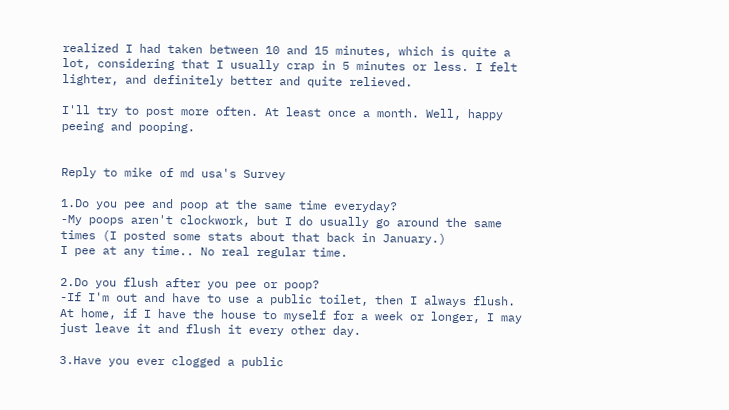realized I had taken between 10 and 15 minutes, which is quite a lot, considering that I usually crap in 5 minutes or less. I felt lighter, and definitely better and quite relieved.

I'll try to post more often. At least once a month. Well, happy peeing and pooping.


Reply to mike of md usa's Survey

1.Do you pee and poop at the same time everyday?
-My poops aren't clockwork, but I do usually go around the same times (I posted some stats about that back in January.)
I pee at any time.. No real regular time.

2.Do you flush after you pee or poop?
-If I'm out and have to use a public toilet, then I always flush. At home, if I have the house to myself for a week or longer, I may just leave it and flush it every other day.

3.Have you ever clogged a public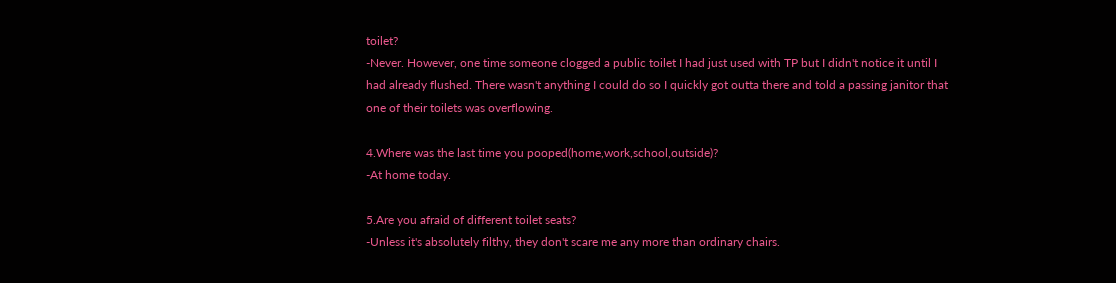toilet?
-Never. However, one time someone clogged a public toilet I had just used with TP but I didn't notice it until I had already flushed. There wasn't anything I could do so I quickly got outta there and told a passing janitor that one of their toilets was overflowing.

4.Where was the last time you pooped(home,work,school,outside)?
-At home today.

5.Are you afraid of different toilet seats?
-Unless it's absolutely filthy, they don't scare me any more than ordinary chairs.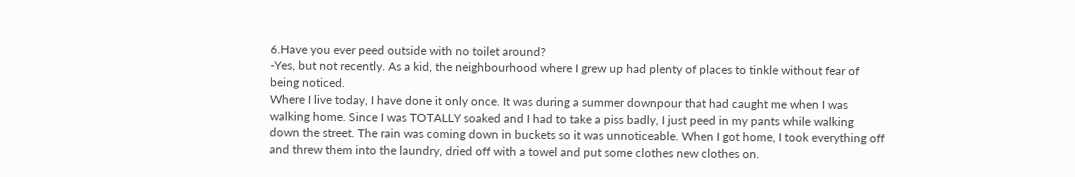6.Have you ever peed outside with no toilet around?
-Yes, but not recently. As a kid, the neighbourhood where I grew up had plenty of places to tinkle without fear of being noticed.
Where I live today, I have done it only once. It was during a summer downpour that had caught me when I was walking home. Since I was TOTALLY soaked and I had to take a piss badly, I just peed in my pants while walking down the street. The rain was coming down in buckets so it was unnoticeable. When I got home, I took everything off and threw them into the laundry, dried off with a towel and put some clothes new clothes on.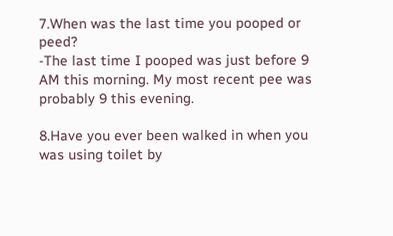7.When was the last time you pooped or peed?
-The last time I pooped was just before 9 AM this morning. My most recent pee was probably 9 this evening.

8.Have you ever been walked in when you was using toilet by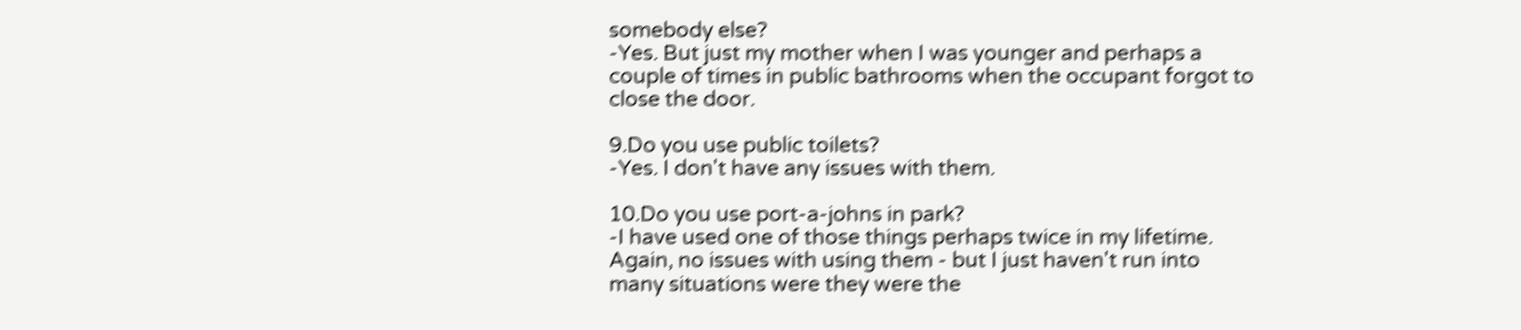somebody else?
-Yes. But just my mother when I was younger and perhaps a couple of times in public bathrooms when the occupant forgot to close the door.

9.Do you use public toilets?
-Yes. I don't have any issues with them.

10.Do you use port-a-johns in park?
-I have used one of those things perhaps twice in my lifetime. Again, no issues with using them - but I just haven't run into many situations were they were the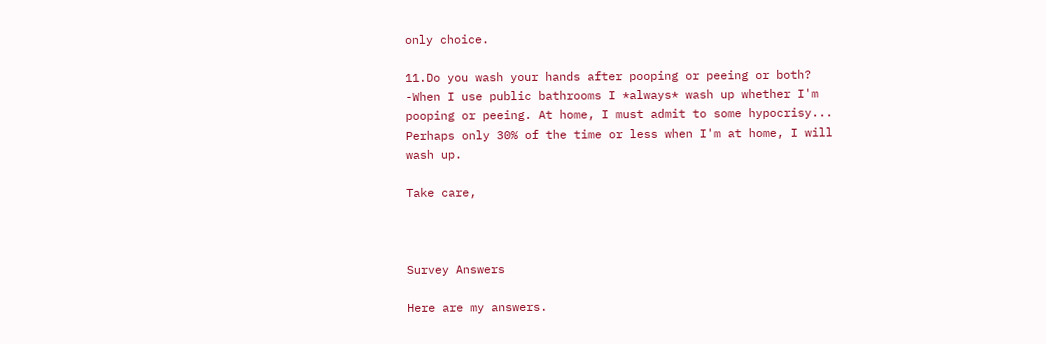only choice.

11.Do you wash your hands after pooping or peeing or both?
-When I use public bathrooms I *always* wash up whether I'm pooping or peeing. At home, I must admit to some hypocrisy... Perhaps only 30% of the time or less when I'm at home, I will wash up.

Take care,



Survey Answers

Here are my answers.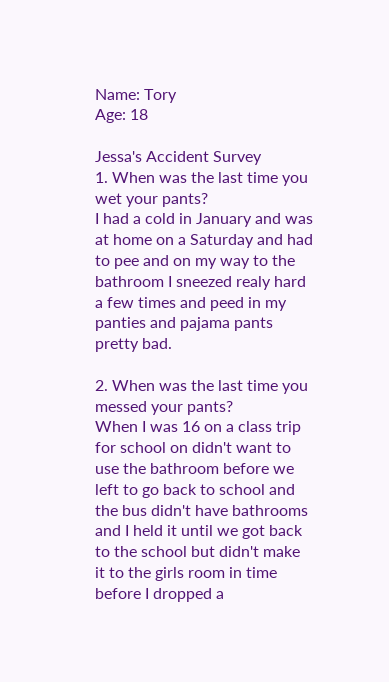Name: Tory
Age: 18

Jessa's Accident Survey
1. When was the last time you wet your pants?
I had a cold in January and was at home on a Saturday and had to pee and on my way to the bathroom I sneezed realy hard a few times and peed in my panties and pajama pants pretty bad.

2. When was the last time you messed your pants?
When I was 16 on a class trip for school on didn't want to use the bathroom before we left to go back to school and the bus didn't have bathrooms and I held it until we got back to the school but didn't make it to the girls room in time before I dropped a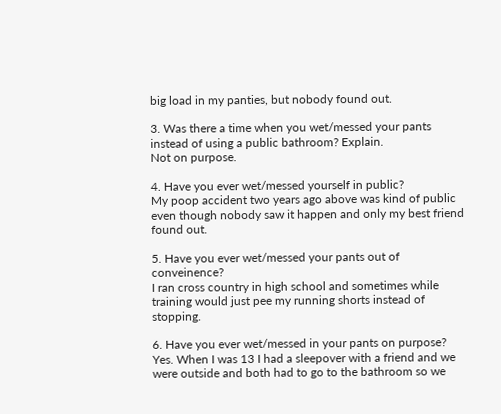big load in my panties, but nobody found out.

3. Was there a time when you wet/messed your pants instead of using a public bathroom? Explain.
Not on purpose.

4. Have you ever wet/messed yourself in public?
My poop accident two years ago above was kind of public even though nobody saw it happen and only my best friend found out.

5. Have you ever wet/messed your pants out of conveinence?
I ran cross country in high school and sometimes while training would just pee my running shorts instead of stopping.

6. Have you ever wet/messed in your pants on purpose?
Yes. When I was 13 I had a sleepover with a friend and we were outside and both had to go to the bathroom so we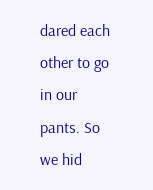dared each other to go in our pants. So we hid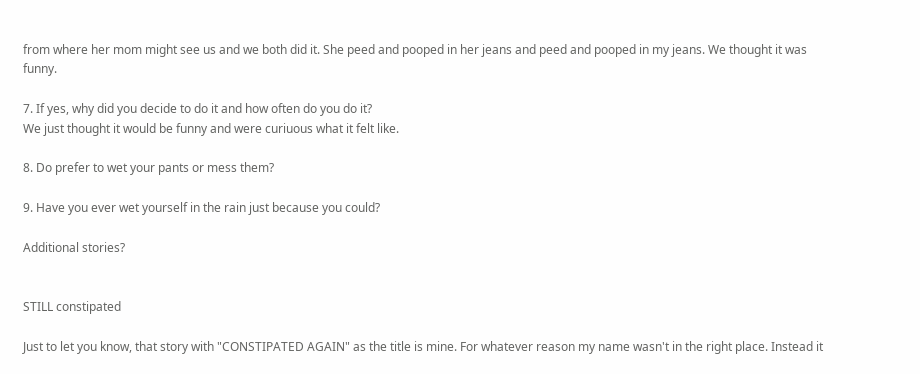from where her mom might see us and we both did it. She peed and pooped in her jeans and peed and pooped in my jeans. We thought it was funny.

7. If yes, why did you decide to do it and how often do you do it?
We just thought it would be funny and were curiuous what it felt like.

8. Do prefer to wet your pants or mess them?

9. Have you ever wet yourself in the rain just because you could?

Additional stories?


STILL constipated

Just to let you know, that story with "CONSTIPATED AGAIN" as the title is mine. For whatever reason my name wasn't in the right place. Instead it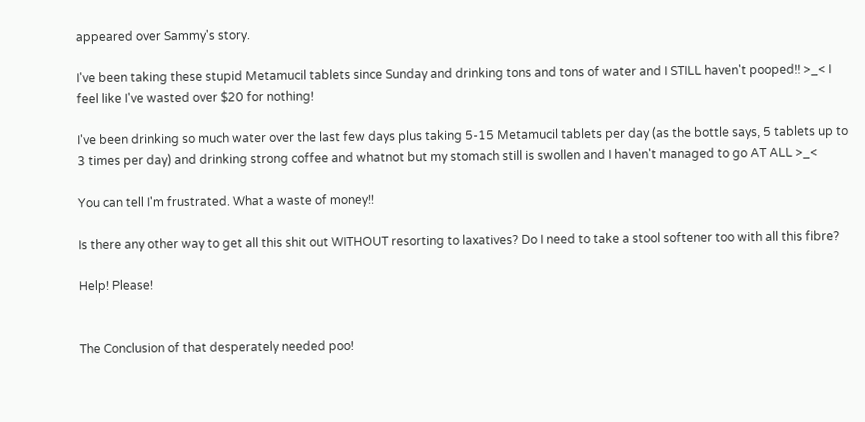appeared over Sammy's story.

I've been taking these stupid Metamucil tablets since Sunday and drinking tons and tons of water and I STILL haven't pooped!! >_< I feel like I've wasted over $20 for nothing!

I've been drinking so much water over the last few days plus taking 5-15 Metamucil tablets per day (as the bottle says, 5 tablets up to 3 times per day) and drinking strong coffee and whatnot but my stomach still is swollen and I haven't managed to go AT ALL >_<

You can tell I'm frustrated. What a waste of money!!

Is there any other way to get all this shit out WITHOUT resorting to laxatives? Do I need to take a stool softener too with all this fibre?

Help! Please!


The Conclusion of that desperately needed poo!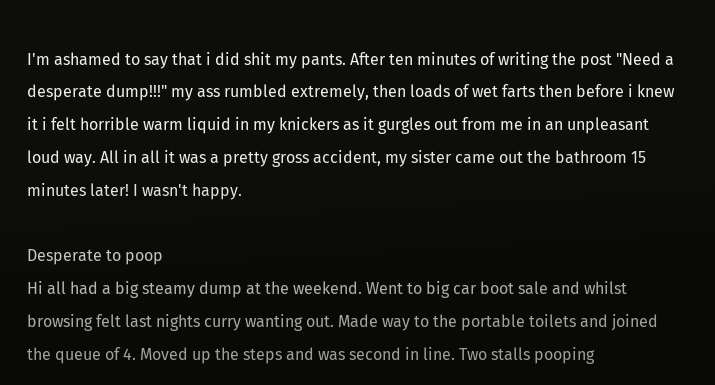I'm ashamed to say that i did shit my pants. After ten minutes of writing the post "Need a desperate dump!!!" my ass rumbled extremely, then loads of wet farts then before i knew it i felt horrible warm liquid in my knickers as it gurgles out from me in an unpleasant loud way. All in all it was a pretty gross accident, my sister came out the bathroom 15 minutes later! I wasn't happy.

Desperate to poop
Hi all had a big steamy dump at the weekend. Went to big car boot sale and whilst browsing felt last nights curry wanting out. Made way to the portable toilets and joined the queue of 4. Moved up the steps and was second in line. Two stalls pooping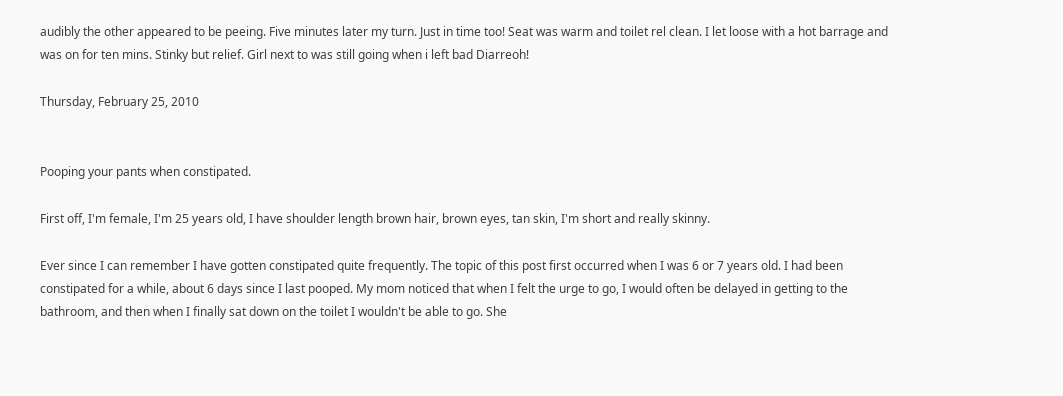audibly the other appeared to be peeing. Five minutes later my turn. Just in time too! Seat was warm and toilet rel clean. I let loose with a hot barrage and was on for ten mins. Stinky but relief. Girl next to was still going when i left bad Diarreoh!

Thursday, February 25, 2010


Pooping your pants when constipated.

First off, I'm female, I'm 25 years old, I have shoulder length brown hair, brown eyes, tan skin, I'm short and really skinny.

Ever since I can remember I have gotten constipated quite frequently. The topic of this post first occurred when I was 6 or 7 years old. I had been constipated for a while, about 6 days since I last pooped. My mom noticed that when I felt the urge to go, I would often be delayed in getting to the bathroom, and then when I finally sat down on the toilet I wouldn't be able to go. She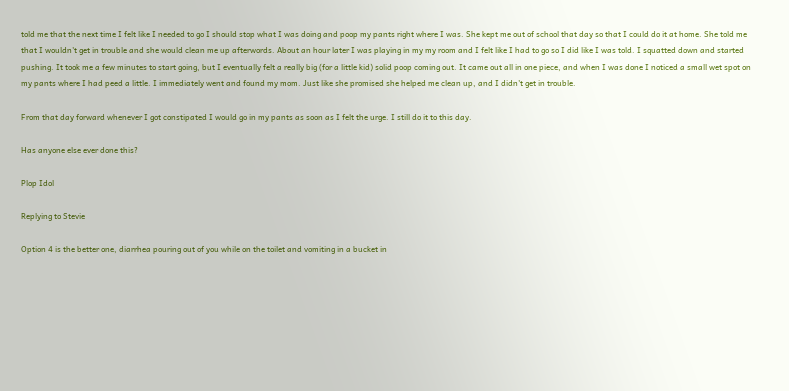told me that the next time I felt like I needed to go I should stop what I was doing and poop my pants right where I was. She kept me out of school that day so that I could do it at home. She told me that I wouldn't get in trouble and she would clean me up afterwords. About an hour later I was playing in my my room and I felt like I had to go so I did like I was told. I squatted down and started pushing. It took me a few minutes to start going, but I eventually felt a really big (for a little kid) solid poop coming out. It came out all in one piece, and when I was done I noticed a small wet spot on my pants where I had peed a little. I immediately went and found my mom. Just like she promised she helped me clean up, and I didn't get in trouble.

From that day forward whenever I got constipated I would go in my pants as soon as I felt the urge. I still do it to this day.

Has anyone else ever done this?

Plop Idol

Replying to Stevie

Option 4 is the better one, diarrhea pouring out of you while on the toilet and vomiting in a bucket in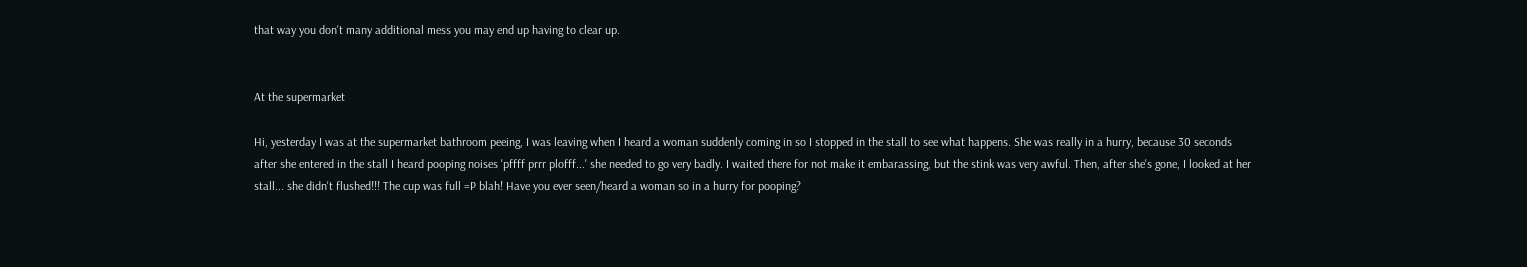that way you don't many additional mess you may end up having to clear up.


At the supermarket

Hi, yesterday I was at the supermarket bathroom peeing, I was leaving when I heard a woman suddenly coming in so I stopped in the stall to see what happens. She was really in a hurry, because 30 seconds after she entered in the stall I heard pooping noises 'pffff prrr plofff...' she needed to go very badly. I waited there for not make it embarassing, but the stink was very awful. Then, after she's gone, I looked at her stall... she didn't flushed!!! The cup was full =P blah! Have you ever seen/heard a woman so in a hurry for pooping?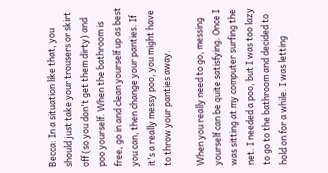Becca: In a situation like that, you should just take your trousers or skirt off (so you don't get them dirty) and poo yourself. When the bathroom is free, go in and clean yourself up as best you can, then change your panties. If it's a really messy poo, you might have to throw your panties away.

When you really need to go, messing yourself can be quite satisfying. Once I was sitting at my computer surfing the net. I needed a poo, but I was too lazy to go to the bathroom and decided to hold on for a while. I was letting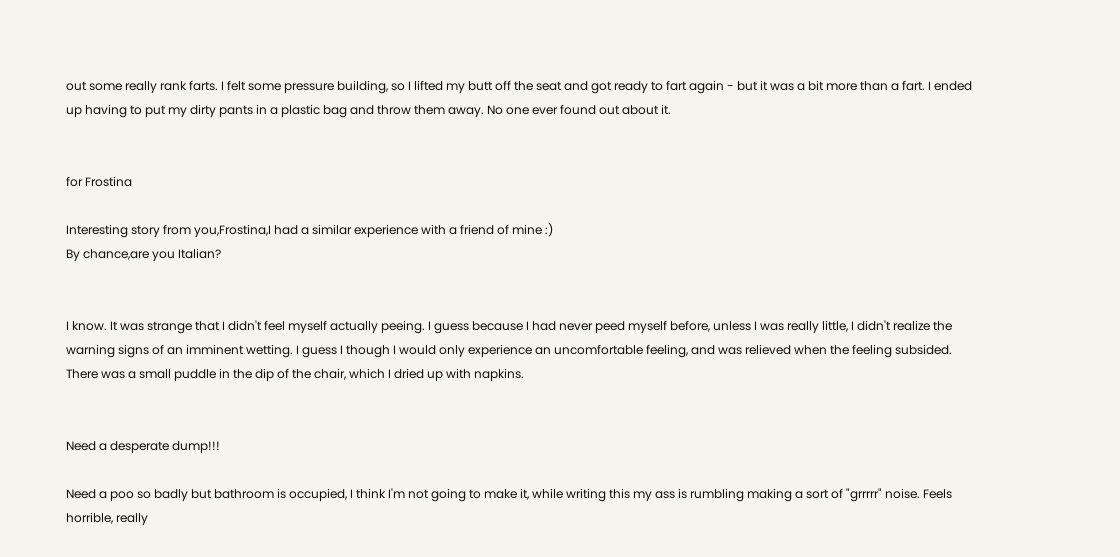out some really rank farts. I felt some pressure building, so I lifted my butt off the seat and got ready to fart again - but it was a bit more than a fart. I ended up having to put my dirty pants in a plastic bag and throw them away. No one ever found out about it.


for Frostina

Interesting story from you,Frostina,I had a similar experience with a friend of mine :)
By chance,are you Italian?


I know. It was strange that I didn't feel myself actually peeing. I guess because I had never peed myself before, unless I was really little, I didn't realize the warning signs of an imminent wetting. I guess I though I would only experience an uncomfortable feeling, and was relieved when the feeling subsided. There was a small puddle in the dip of the chair, which I dried up with napkins.


Need a desperate dump!!!

Need a poo so badly but bathroom is occupied, I think I'm not going to make it, while writing this my ass is rumbling making a sort of "grrrrr" noise. Feels horrible, really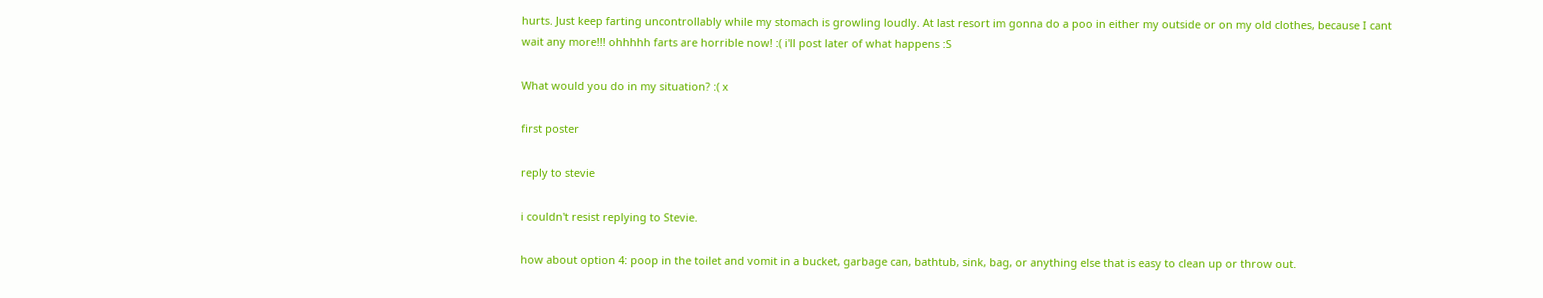hurts. Just keep farting uncontrollably while my stomach is growling loudly. At last resort im gonna do a poo in either my outside or on my old clothes, because I cant wait any more!!! ohhhhh farts are horrible now! :( i'll post later of what happens :S

What would you do in my situation? :( x

first poster

reply to stevie

i couldn't resist replying to Stevie.

how about option 4: poop in the toilet and vomit in a bucket, garbage can, bathtub, sink, bag, or anything else that is easy to clean up or throw out.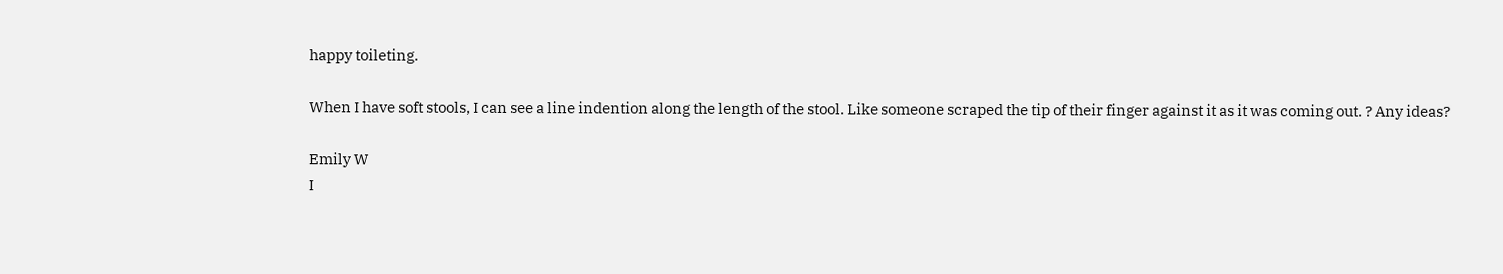happy toileting.

When I have soft stools, I can see a line indention along the length of the stool. Like someone scraped the tip of their finger against it as it was coming out. ? Any ideas?

Emily W
I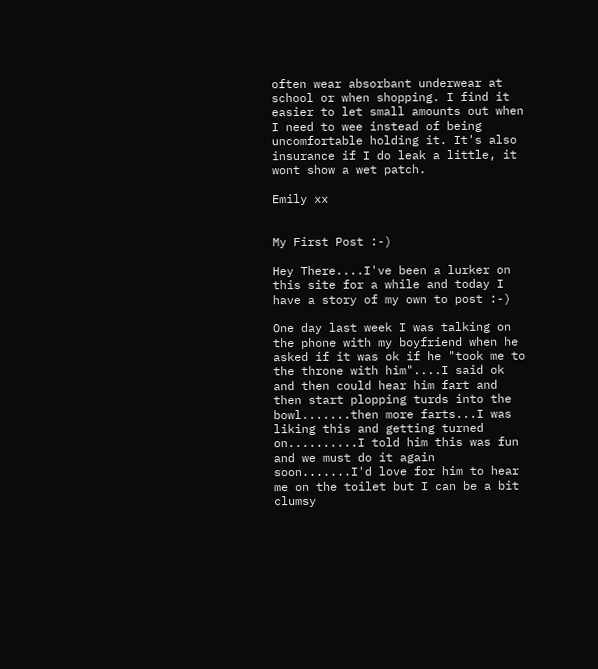often wear absorbant underwear at school or when shopping. I find it easier to let small amounts out when I need to wee instead of being uncomfortable holding it. It's also insurance if I do leak a little, it wont show a wet patch.

Emily xx


My First Post :-)

Hey There....I've been a lurker on this site for a while and today I have a story of my own to post :-)

One day last week I was talking on the phone with my boyfriend when he asked if it was ok if he "took me to the throne with him"....I said ok and then could hear him fart and then start plopping turds into the bowl.......then more farts...I was liking this and getting turned on..........I told him this was fun and we must do it again soon.......I'd love for him to hear me on the toilet but I can be a bit clumsy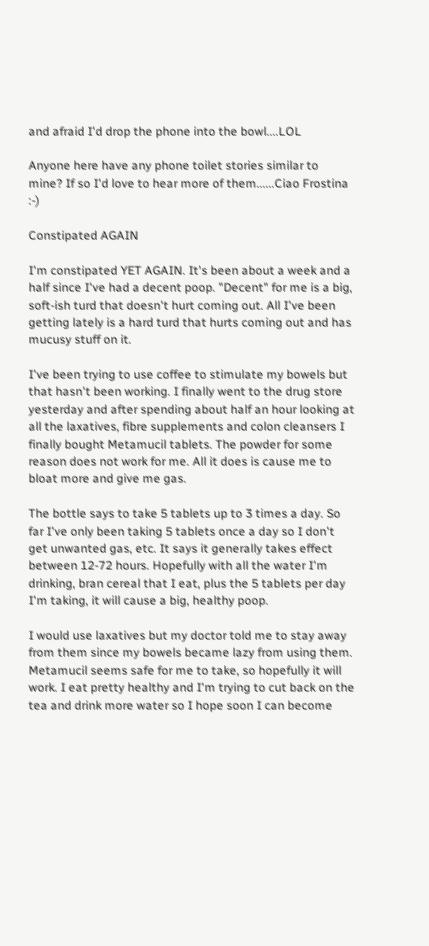and afraid I'd drop the phone into the bowl....LOL

Anyone here have any phone toilet stories similar to mine? If so I'd love to hear more of them......Ciao Frostina :-)

Constipated AGAIN

I'm constipated YET AGAIN. It's been about a week and a half since I've had a decent poop. "Decent" for me is a big, soft-ish turd that doesn't hurt coming out. All I've been getting lately is a hard turd that hurts coming out and has mucusy stuff on it.

I've been trying to use coffee to stimulate my bowels but that hasn't been working. I finally went to the drug store yesterday and after spending about half an hour looking at all the laxatives, fibre supplements and colon cleansers I finally bought Metamucil tablets. The powder for some reason does not work for me. All it does is cause me to bloat more and give me gas.

The bottle says to take 5 tablets up to 3 times a day. So far I've only been taking 5 tablets once a day so I don't get unwanted gas, etc. It says it generally takes effect between 12-72 hours. Hopefully with all the water I'm drinking, bran cereal that I eat, plus the 5 tablets per day I'm taking, it will cause a big, healthy poop.

I would use laxatives but my doctor told me to stay away from them since my bowels became lazy from using them. Metamucil seems safe for me to take, so hopefully it will work. I eat pretty healthy and I'm trying to cut back on the tea and drink more water so I hope soon I can become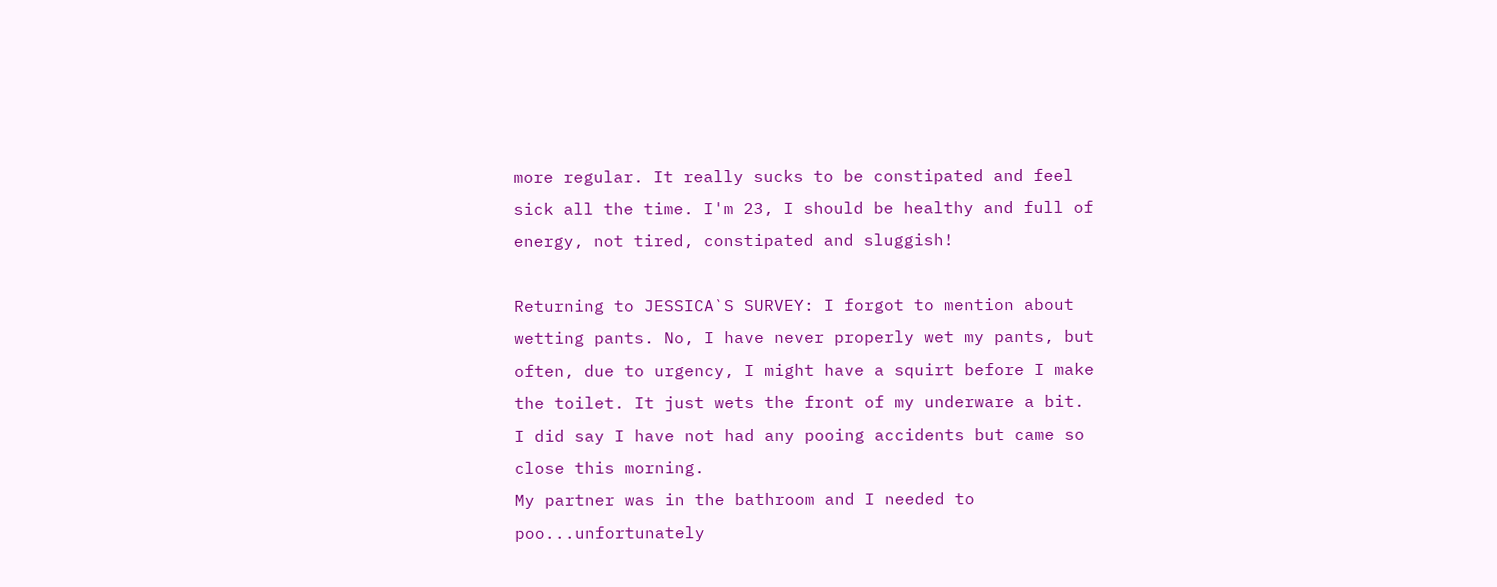more regular. It really sucks to be constipated and feel sick all the time. I'm 23, I should be healthy and full of energy, not tired, constipated and sluggish!

Returning to JESSICA`S SURVEY: I forgot to mention about wetting pants. No, I have never properly wet my pants, but often, due to urgency, I might have a squirt before I make the toilet. It just wets the front of my underware a bit.
I did say I have not had any pooing accidents but came so close this morning.
My partner was in the bathroom and I needed to poo...unfortunately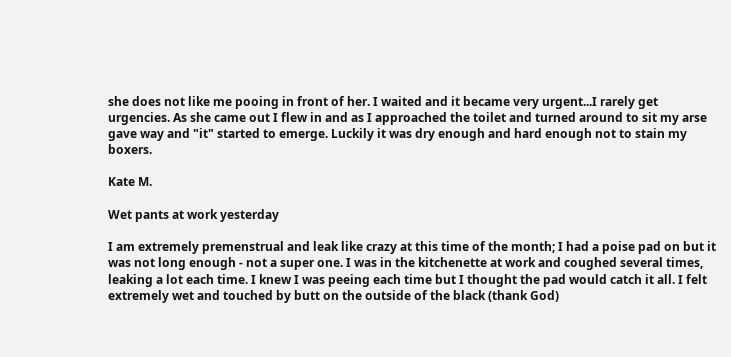she does not like me pooing in front of her. I waited and it became very urgent...I rarely get urgencies. As she came out I flew in and as I approached the toilet and turned around to sit my arse gave way and "it" started to emerge. Luckily it was dry enough and hard enough not to stain my boxers.

Kate M.

Wet pants at work yesterday

I am extremely premenstrual and leak like crazy at this time of the month; I had a poise pad on but it was not long enough - not a super one. I was in the kitchenette at work and coughed several times, leaking a lot each time. I knew I was peeing each time but I thought the pad would catch it all. I felt extremely wet and touched by butt on the outside of the black (thank God)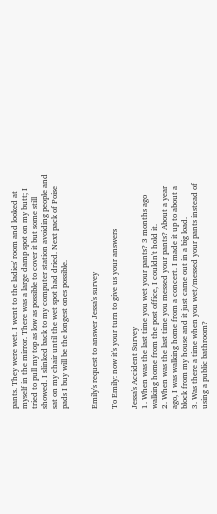pants. They were wet. I went to the ladies' room and looked at myself in the mirror. There was a large damp spot on my butt; I tried to pull my top as low as possible to cover it but some still showed. I slinked back to my computer station avoiding people and sat on my chair until the wet spot had dried. Next pack of Poise pads I buy will be the longest ones possible.


Emily's request to answer Jessa's survey

To Emily: now it's your turn to give us your answers

Jessa's Accident Survey
1. When was the last time you wet your pants? 3 months ago walking home from the post office, I couldn't hold it.
2. When was the last time you messed your pants? About a year ago, I was walking home from a concert. I made it up to about a block from my house and it just came out in a big load.
3. Was there a time when you wet/messed your pants instead of using a public bathroom?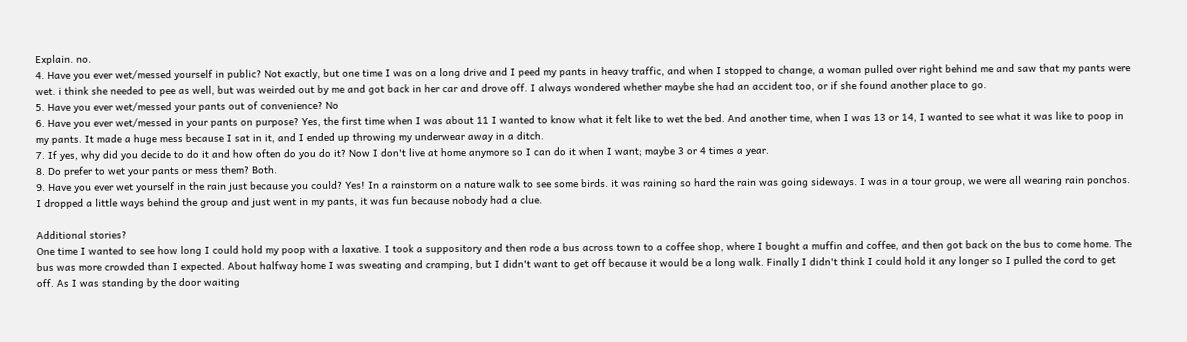Explain. no.
4. Have you ever wet/messed yourself in public? Not exactly, but one time I was on a long drive and I peed my pants in heavy traffic, and when I stopped to change, a woman pulled over right behind me and saw that my pants were wet. i think she needed to pee as well, but was weirded out by me and got back in her car and drove off. I always wondered whether maybe she had an accident too, or if she found another place to go.
5. Have you ever wet/messed your pants out of convenience? No
6. Have you ever wet/messed in your pants on purpose? Yes, the first time when I was about 11 I wanted to know what it felt like to wet the bed. And another time, when I was 13 or 14, I wanted to see what it was like to poop in my pants. It made a huge mess because I sat in it, and I ended up throwing my underwear away in a ditch.
7. If yes, why did you decide to do it and how often do you do it? Now I don't live at home anymore so I can do it when I want; maybe 3 or 4 times a year.
8. Do prefer to wet your pants or mess them? Both.
9. Have you ever wet yourself in the rain just because you could? Yes! In a rainstorm on a nature walk to see some birds. it was raining so hard the rain was going sideways. I was in a tour group, we were all wearing rain ponchos. I dropped a little ways behind the group and just went in my pants, it was fun because nobody had a clue.

Additional stories?
One time I wanted to see how long I could hold my poop with a laxative. I took a suppository and then rode a bus across town to a coffee shop, where I bought a muffin and coffee, and then got back on the bus to come home. The bus was more crowded than I expected. About halfway home I was sweating and cramping, but I didn't want to get off because it would be a long walk. Finally I didn't think I could hold it any longer so I pulled the cord to get off. As I was standing by the door waiting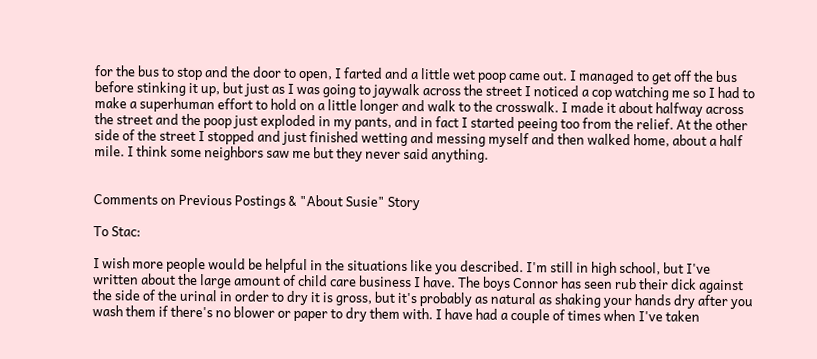for the bus to stop and the door to open, I farted and a little wet poop came out. I managed to get off the bus before stinking it up, but just as I was going to jaywalk across the street I noticed a cop watching me so I had to make a superhuman effort to hold on a little longer and walk to the crosswalk. I made it about halfway across the street and the poop just exploded in my pants, and in fact I started peeing too from the relief. At the other side of the street I stopped and just finished wetting and messing myself and then walked home, about a half mile. I think some neighbors saw me but they never said anything.


Comments on Previous Postings & "About Susie" Story

To Stac:

I wish more people would be helpful in the situations like you described. I'm still in high school, but I've written about the large amount of child care business I have. The boys Connor has seen rub their dick against the side of the urinal in order to dry it is gross, but it's probably as natural as shaking your hands dry after you wash them if there's no blower or paper to dry them with. I have had a couple of times when I've taken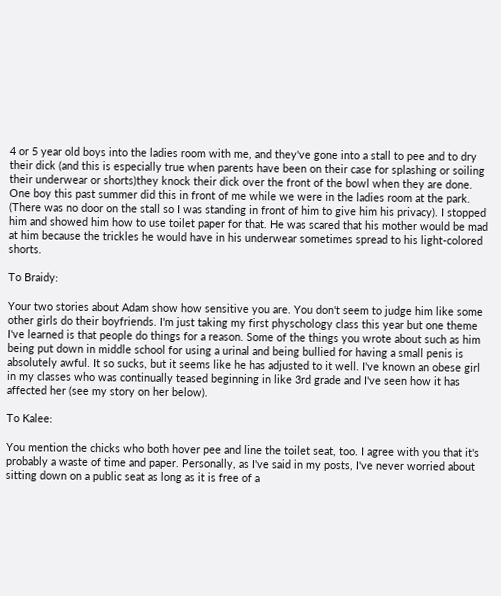4 or 5 year old boys into the ladies room with me, and they've gone into a stall to pee and to dry their dick (and this is especially true when parents have been on their case for splashing or soiling their underwear or shorts)they knock their dick over the front of the bowl when they are done. One boy this past summer did this in front of me while we were in the ladies room at the park. (There was no door on the stall so I was standing in front of him to give him his privacy). I stopped him and showed him how to use toilet paper for that. He was scared that his mother would be mad at him because the trickles he would have in his underwear sometimes spread to his light-colored shorts.

To Braidy:

Your two stories about Adam show how sensitive you are. You don't seem to judge him like some other girls do their boyfriends. I'm just taking my first physchology class this year but one theme I've learned is that people do things for a reason. Some of the things you wrote about such as him being put down in middle school for using a urinal and being bullied for having a small penis is absolutely awful. It so sucks, but it seems like he has adjusted to it well. I've known an obese girl in my classes who was continually teased beginning in like 3rd grade and I've seen how it has affected her (see my story on her below).

To Kalee:

You mention the chicks who both hover pee and line the toilet seat, too. I agree with you that it's probably a waste of time and paper. Personally, as I've said in my posts, I've never worried about sitting down on a public seat as long as it is free of a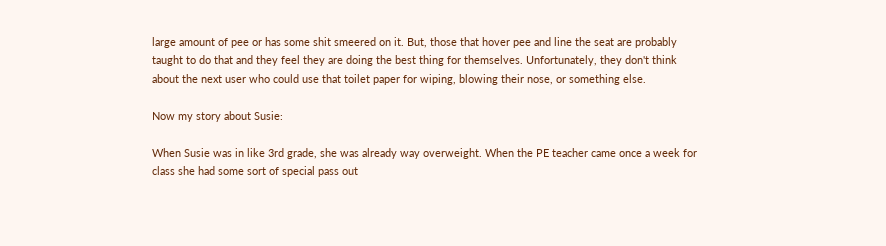large amount of pee or has some shit smeered on it. But, those that hover pee and line the seat are probably taught to do that and they feel they are doing the best thing for themselves. Unfortunately, they don't think about the next user who could use that toilet paper for wiping, blowing their nose, or something else.

Now my story about Susie:

When Susie was in like 3rd grade, she was already way overweight. When the PE teacher came once a week for class she had some sort of special pass out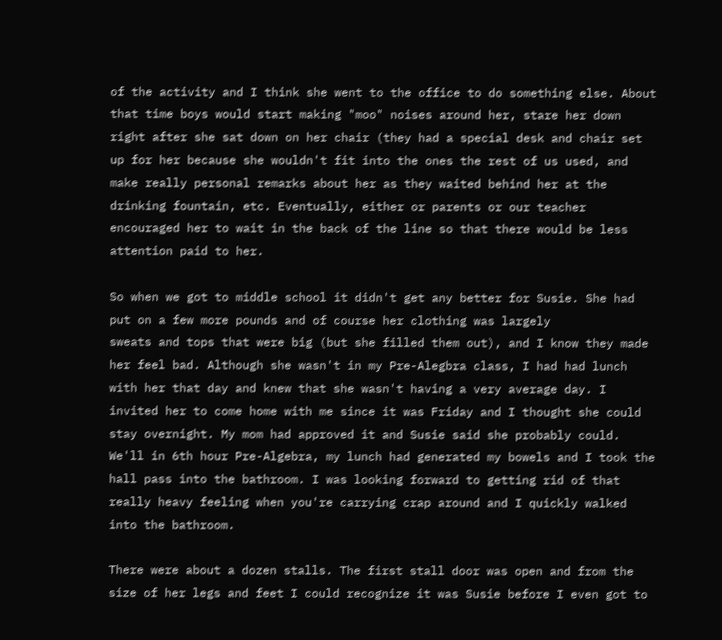of the activity and I think she went to the office to do something else. About that time boys would start making "moo" noises around her, stare her down right after she sat down on her chair (they had a special desk and chair set up for her because she wouldn't fit into the ones the rest of us used, and make really personal remarks about her as they waited behind her at the drinking fountain, etc. Eventually, either or parents or our teacher encouraged her to wait in the back of the line so that there would be less attention paid to her.

So when we got to middle school it didn't get any better for Susie. She had put on a few more pounds and of course her clothing was largely
sweats and tops that were big (but she filled them out), and I know they made her feel bad. Although she wasn't in my Pre-Alegbra class, I had had lunch with her that day and knew that she wasn't having a very average day. I invited her to come home with me since it was Friday and I thought she could stay overnight. My mom had approved it and Susie said she probably could. We'll in 6th hour Pre-Algebra, my lunch had generated my bowels and I took the hall pass into the bathroom. I was looking forward to getting rid of that really heavy feeling when you're carrying crap around and I quickly walked into the bathroom.

There were about a dozen stalls. The first stall door was open and from the size of her legs and feet I could recognize it was Susie before I even got to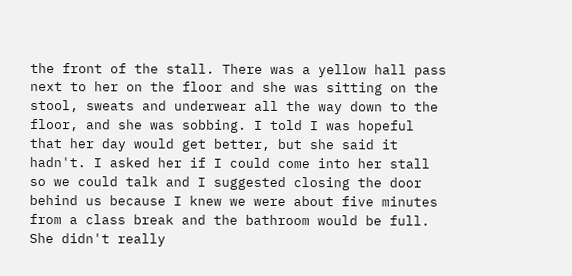the front of the stall. There was a yellow hall pass next to her on the floor and she was sitting on the stool, sweats and underwear all the way down to the floor, and she was sobbing. I told I was hopeful that her day would get better, but she said it hadn't. I asked her if I could come into her stall so we could talk and I suggested closing the door behind us because I knew we were about five minutes from a class break and the bathroom would be full. She didn't really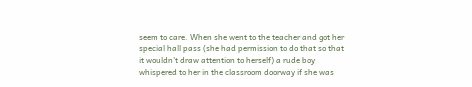seem to care. When she went to the teacher and got her special hall pass (she had permission to do that so that it wouldn't draw attention to herself) a rude boy whispered to her in the classroom doorway if she was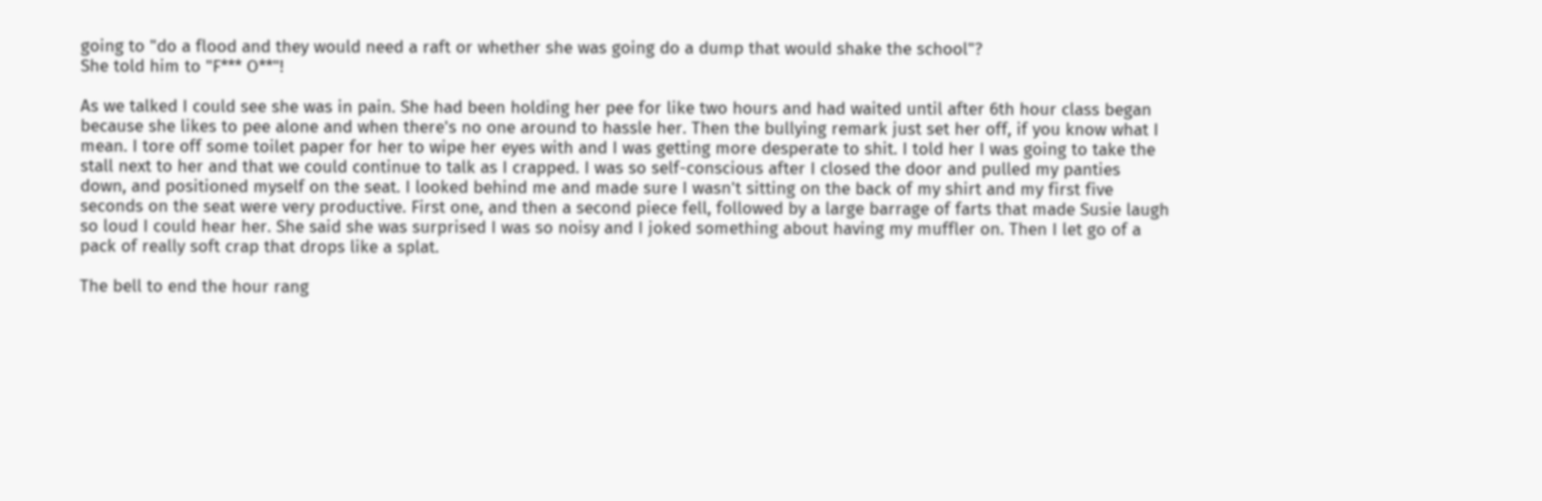going to "do a flood and they would need a raft or whether she was going do a dump that would shake the school"?
She told him to "F*** O**"!

As we talked I could see she was in pain. She had been holding her pee for like two hours and had waited until after 6th hour class began because she likes to pee alone and when there's no one around to hassle her. Then the bullying remark just set her off, if you know what I mean. I tore off some toilet paper for her to wipe her eyes with and I was getting more desperate to shit. I told her I was going to take the stall next to her and that we could continue to talk as I crapped. I was so self-conscious after I closed the door and pulled my panties down, and positioned myself on the seat. I looked behind me and made sure I wasn't sitting on the back of my shirt and my first five seconds on the seat were very productive. First one, and then a second piece fell, followed by a large barrage of farts that made Susie laugh so loud I could hear her. She said she was surprised I was so noisy and I joked something about having my muffler on. Then I let go of a pack of really soft crap that drops like a splat.

The bell to end the hour rang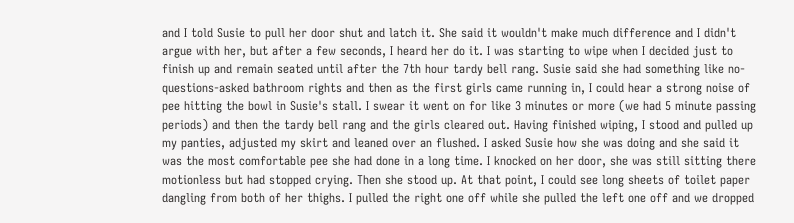and I told Susie to pull her door shut and latch it. She said it wouldn't make much difference and I didn't argue with her, but after a few seconds, I heard her do it. I was starting to wipe when I decided just to finish up and remain seated until after the 7th hour tardy bell rang. Susie said she had something like no-questions-asked bathroom rights and then as the first girls came running in, I could hear a strong noise of pee hitting the bowl in Susie's stall. I swear it went on for like 3 minutes or more (we had 5 minute passing periods) and then the tardy bell rang and the girls cleared out. Having finished wiping, I stood and pulled up my panties, adjusted my skirt and leaned over an flushed. I asked Susie how she was doing and she said it was the most comfortable pee she had done in a long time. I knocked on her door, she was still sitting there motionless but had stopped crying. Then she stood up. At that point, I could see long sheets of toilet paper dangling from both of her thighs. I pulled the right one off while she pulled the left one off and we dropped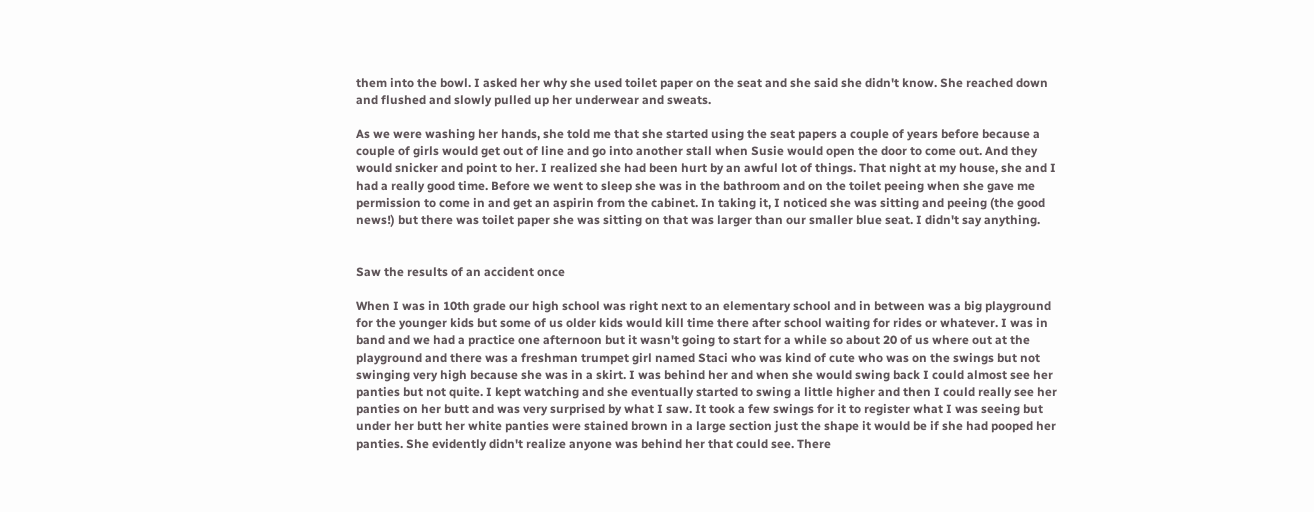them into the bowl. I asked her why she used toilet paper on the seat and she said she didn't know. She reached down and flushed and slowly pulled up her underwear and sweats.

As we were washing her hands, she told me that she started using the seat papers a couple of years before because a couple of girls would get out of line and go into another stall when Susie would open the door to come out. And they would snicker and point to her. I realized she had been hurt by an awful lot of things. That night at my house, she and I had a really good time. Before we went to sleep she was in the bathroom and on the toilet peeing when she gave me permission to come in and get an aspirin from the cabinet. In taking it, I noticed she was sitting and peeing (the good news!) but there was toilet paper she was sitting on that was larger than our smaller blue seat. I didn't say anything.


Saw the results of an accident once

When I was in 10th grade our high school was right next to an elementary school and in between was a big playground for the younger kids but some of us older kids would kill time there after school waiting for rides or whatever. I was in band and we had a practice one afternoon but it wasn't going to start for a while so about 20 of us where out at the playground and there was a freshman trumpet girl named Staci who was kind of cute who was on the swings but not swinging very high because she was in a skirt. I was behind her and when she would swing back I could almost see her panties but not quite. I kept watching and she eventually started to swing a little higher and then I could really see her panties on her butt and was very surprised by what I saw. It took a few swings for it to register what I was seeing but under her butt her white panties were stained brown in a large section just the shape it would be if she had pooped her panties. She evidently didn't realize anyone was behind her that could see. There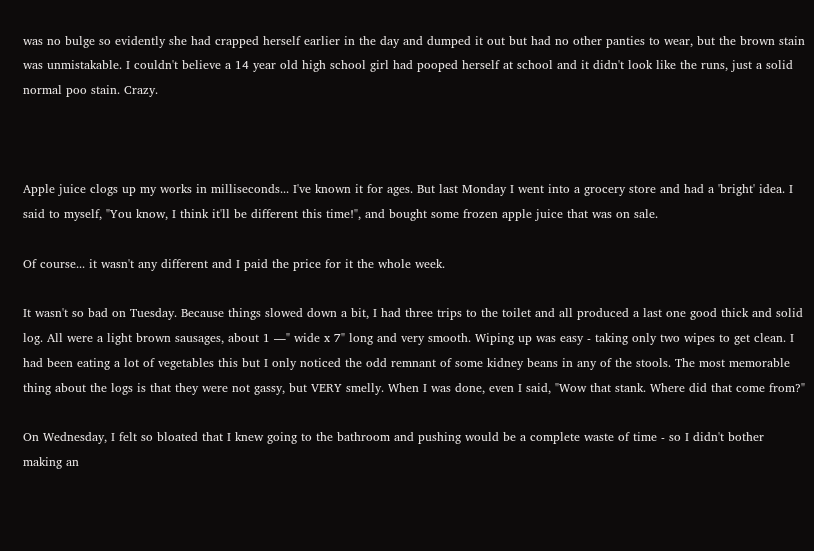was no bulge so evidently she had crapped herself earlier in the day and dumped it out but had no other panties to wear, but the brown stain was unmistakable. I couldn't believe a 14 year old high school girl had pooped herself at school and it didn't look like the runs, just a solid normal poo stain. Crazy.



Apple juice clogs up my works in milliseconds... I've known it for ages. But last Monday I went into a grocery store and had a 'bright' idea. I said to myself, "You know, I think it'll be different this time!", and bought some frozen apple juice that was on sale.

Of course... it wasn't any different and I paid the price for it the whole week.

It wasn't so bad on Tuesday. Because things slowed down a bit, I had three trips to the toilet and all produced a last one good thick and solid log. All were a light brown sausages, about 1 ―" wide x 7" long and very smooth. Wiping up was easy - taking only two wipes to get clean. I had been eating a lot of vegetables this but I only noticed the odd remnant of some kidney beans in any of the stools. The most memorable thing about the logs is that they were not gassy, but VERY smelly. When I was done, even I said, "Wow that stank. Where did that come from?"

On Wednesday, I felt so bloated that I knew going to the bathroom and pushing would be a complete waste of time - so I didn't bother making an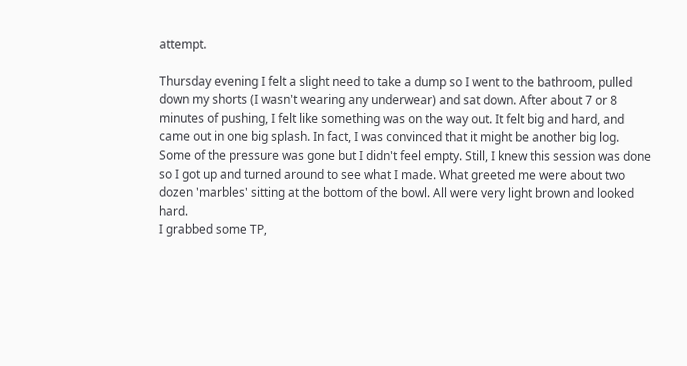attempt.

Thursday evening I felt a slight need to take a dump so I went to the bathroom, pulled down my shorts (I wasn't wearing any underwear) and sat down. After about 7 or 8 minutes of pushing, I felt like something was on the way out. It felt big and hard, and came out in one big splash. In fact, I was convinced that it might be another big log.
Some of the pressure was gone but I didn't feel empty. Still, I knew this session was done so I got up and turned around to see what I made. What greeted me were about two dozen 'marbles' sitting at the bottom of the bowl. All were very light brown and looked hard.
I grabbed some TP,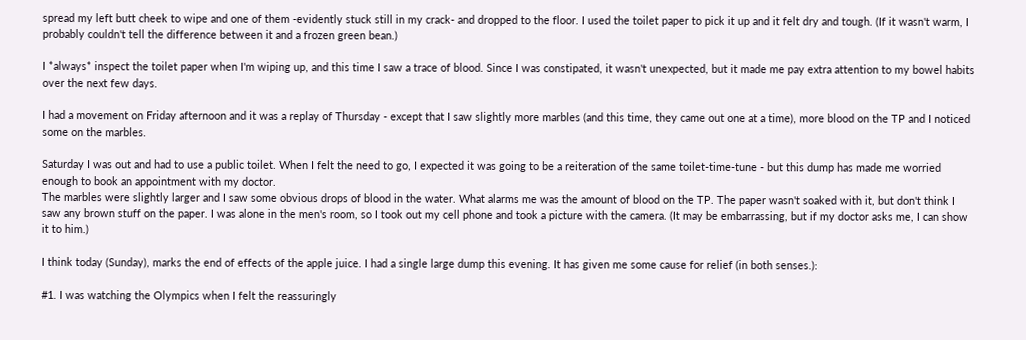spread my left butt cheek to wipe and one of them -evidently stuck still in my crack- and dropped to the floor. I used the toilet paper to pick it up and it felt dry and tough. (If it wasn't warm, I probably couldn't tell the difference between it and a frozen green bean.)

I *always* inspect the toilet paper when I'm wiping up, and this time I saw a trace of blood. Since I was constipated, it wasn't unexpected, but it made me pay extra attention to my bowel habits over the next few days.

I had a movement on Friday afternoon and it was a replay of Thursday - except that I saw slightly more marbles (and this time, they came out one at a time), more blood on the TP and I noticed some on the marbles.

Saturday I was out and had to use a public toilet. When I felt the need to go, I expected it was going to be a reiteration of the same toilet-time-tune - but this dump has made me worried enough to book an appointment with my doctor.
The marbles were slightly larger and I saw some obvious drops of blood in the water. What alarms me was the amount of blood on the TP. The paper wasn't soaked with it, but don't think I saw any brown stuff on the paper. I was alone in the men's room, so I took out my cell phone and took a picture with the camera. (It may be embarrassing, but if my doctor asks me, I can show it to him.)

I think today (Sunday), marks the end of effects of the apple juice. I had a single large dump this evening. It has given me some cause for relief (in both senses.):

#1. I was watching the Olympics when I felt the reassuringly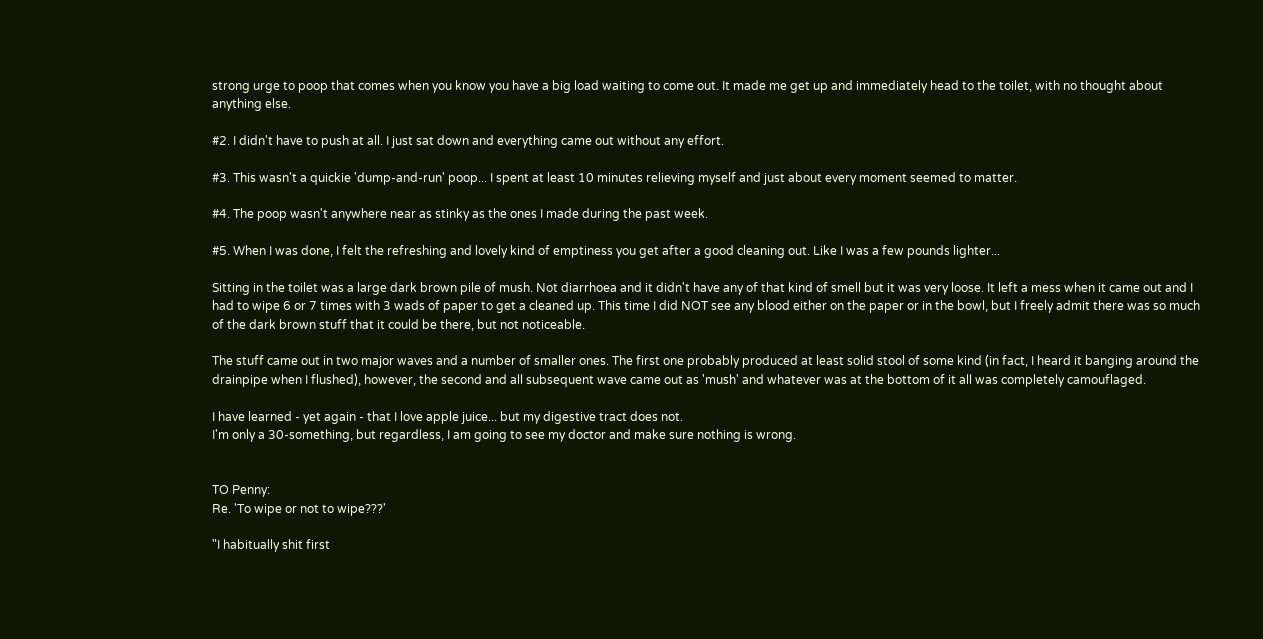strong urge to poop that comes when you know you have a big load waiting to come out. It made me get up and immediately head to the toilet, with no thought about anything else.

#2. I didn't have to push at all. I just sat down and everything came out without any effort.

#3. This wasn't a quickie 'dump-and-run' poop... I spent at least 10 minutes relieving myself and just about every moment seemed to matter.

#4. The poop wasn't anywhere near as stinky as the ones I made during the past week.

#5. When I was done, I felt the refreshing and lovely kind of emptiness you get after a good cleaning out. Like I was a few pounds lighter...

Sitting in the toilet was a large dark brown pile of mush. Not diarrhoea and it didn't have any of that kind of smell but it was very loose. It left a mess when it came out and I had to wipe 6 or 7 times with 3 wads of paper to get a cleaned up. This time I did NOT see any blood either on the paper or in the bowl, but I freely admit there was so much of the dark brown stuff that it could be there, but not noticeable.

The stuff came out in two major waves and a number of smaller ones. The first one probably produced at least solid stool of some kind (in fact, I heard it banging around the drainpipe when I flushed), however, the second and all subsequent wave came out as 'mush' and whatever was at the bottom of it all was completely camouflaged.

I have learned - yet again - that I love apple juice... but my digestive tract does not.
I'm only a 30-something, but regardless, I am going to see my doctor and make sure nothing is wrong.


TO Penny:
Re. 'To wipe or not to wipe???'

"I habitually shit first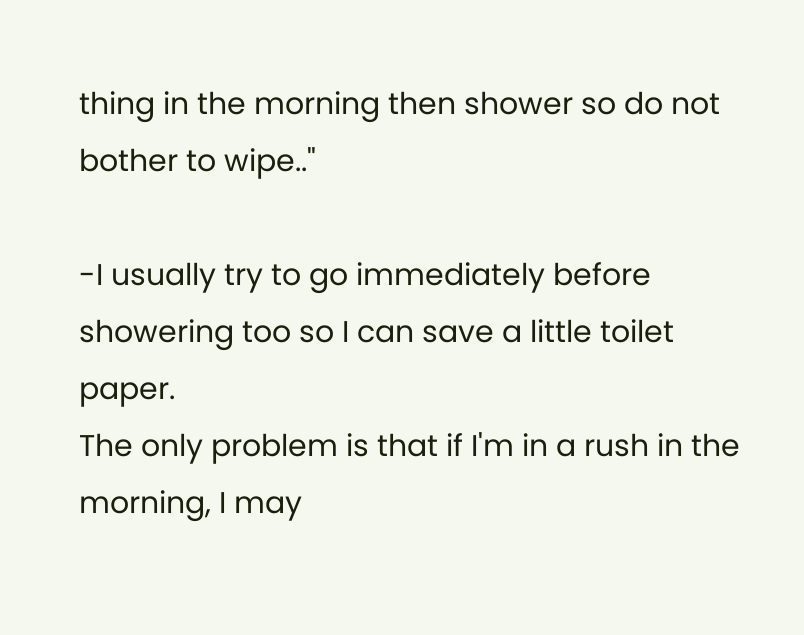thing in the morning then shower so do not bother to wipe.."

-I usually try to go immediately before showering too so I can save a little toilet paper.
The only problem is that if I'm in a rush in the morning, I may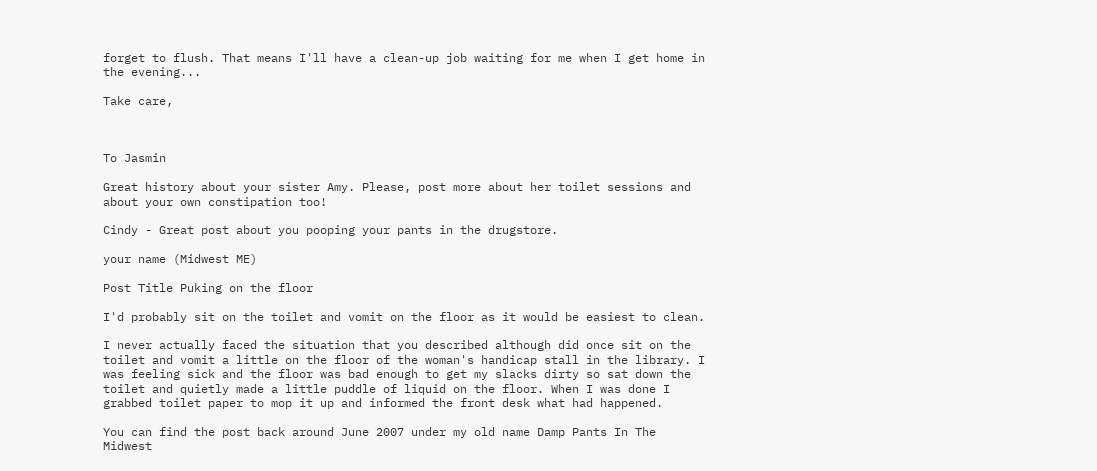forget to flush. That means I'll have a clean-up job waiting for me when I get home in the evening...

Take care,



To Jasmin

Great history about your sister Amy. Please, post more about her toilet sessions and about your own constipation too!

Cindy - Great post about you pooping your pants in the drugstore.

your name (Midwest ME)

Post Title Puking on the floor

I'd probably sit on the toilet and vomit on the floor as it would be easiest to clean.

I never actually faced the situation that you described although did once sit on the toilet and vomit a little on the floor of the woman's handicap stall in the library. I was feeling sick and the floor was bad enough to get my slacks dirty so sat down the toilet and quietly made a little puddle of liquid on the floor. When I was done I grabbed toilet paper to mop it up and informed the front desk what had happened.

You can find the post back around June 2007 under my old name Damp Pants In The Midwest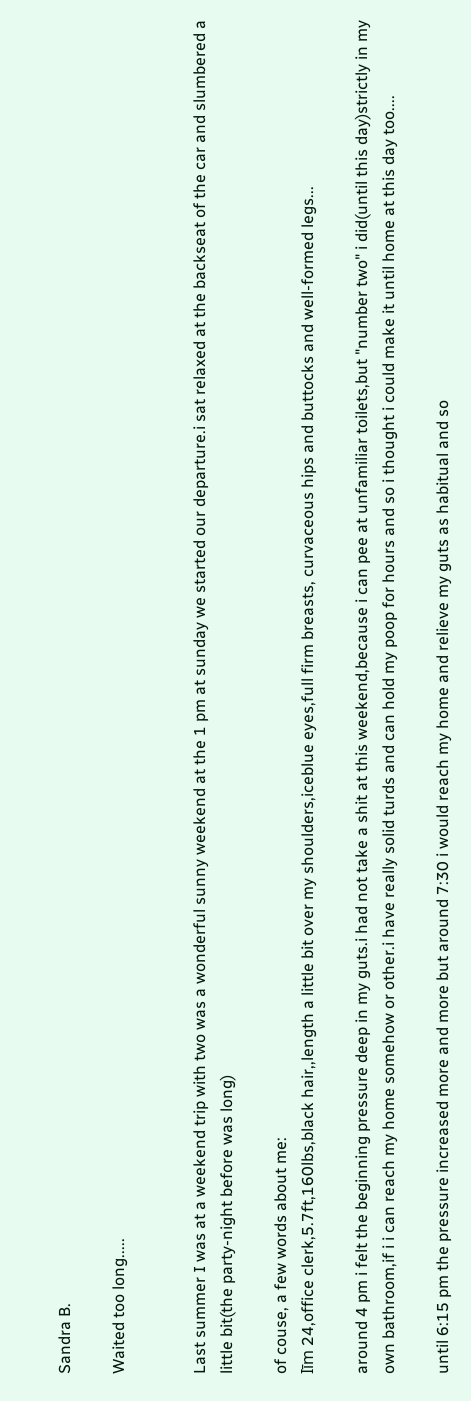Sandra B.

Waited too long.....


Last summer I was at a weekend trip with two was a wonderful sunny weekend at the 1 pm at sunday we started our departure.i sat relaxed at the backseat of the car and slumbered a little bit(the party-night before was long)

of couse, a few words about me:
Iīm 24,office clerk,5.7ft,160lbs,black hair,,length a little bit over my shoulders,iceblue eyes,full firm breasts, curvaceous hips and buttocks and well-formed legs...

around 4 pm i felt the beginning pressure deep in my guts.i had not take a shit at this weekend,because i can pee at unfamiliar toilets,but "number two" i did(until this day)strictly in my own bathroom,if i i can reach my home somehow or other.i have really solid turds and can hold my poop for hours and so i thought i could make it until home at this day too....

until 6:15 pm the pressure increased more and more but around 7:30 i would reach my home and relieve my guts as habitual and so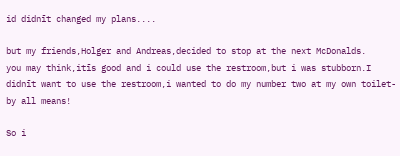id didnīt changed my plans....

but my friends,Holger and Andreas,decided to stop at the next McDonalds.
you may think,itīs good and i could use the restroom,but i was stubborn.I didnīt want to use the restroom,i wanted to do my number two at my own toilet-by all means!

So i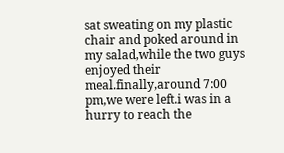sat sweating on my plastic chair and poked around in my salad,while the two guys enjoyed their meal.finally,around 7:00 pm,we were left.i was in a hurry to reach the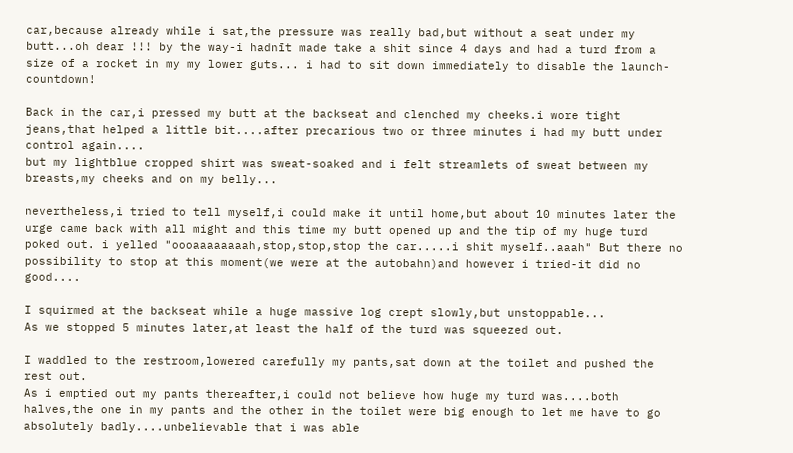car,because already while i sat,the pressure was really bad,but without a seat under my butt...oh dear !!! by the way-i hadnīt made take a shit since 4 days and had a turd from a size of a rocket in my my lower guts... i had to sit down immediately to disable the launch-countdown!

Back in the car,i pressed my butt at the backseat and clenched my cheeks.i wore tight jeans,that helped a little bit....after precarious two or three minutes i had my butt under control again....
but my lightblue cropped shirt was sweat-soaked and i felt streamlets of sweat between my breasts,my cheeks and on my belly...

nevertheless,i tried to tell myself,i could make it until home,but about 10 minutes later the urge came back with all might and this time my butt opened up and the tip of my huge turd poked out. i yelled "oooaaaaaaaah,stop,stop,stop the car.....i shit myself..aaah" But there no possibility to stop at this moment(we were at the autobahn)and however i tried-it did no good....

I squirmed at the backseat while a huge massive log crept slowly,but unstoppable...
As we stopped 5 minutes later,at least the half of the turd was squeezed out.

I waddled to the restroom,lowered carefully my pants,sat down at the toilet and pushed the rest out.
As i emptied out my pants thereafter,i could not believe how huge my turd was....both halves,the one in my pants and the other in the toilet were big enough to let me have to go absolutely badly....unbelievable that i was able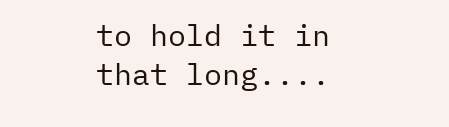to hold it in that long....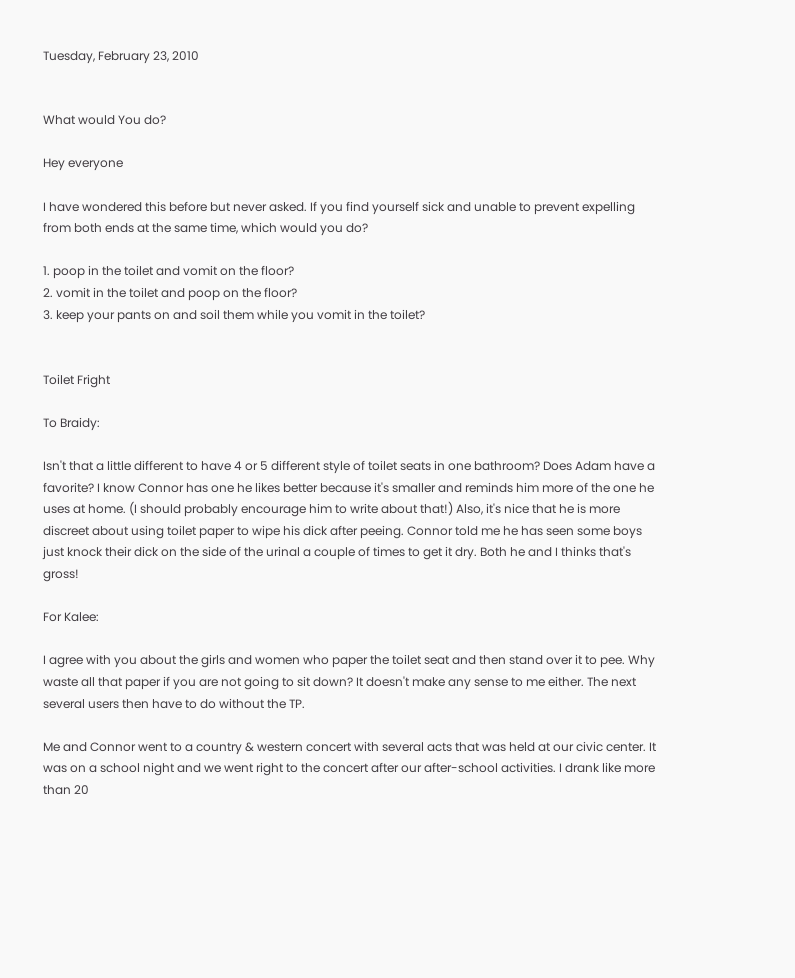Tuesday, February 23, 2010


What would You do?

Hey everyone

I have wondered this before but never asked. If you find yourself sick and unable to prevent expelling from both ends at the same time, which would you do?

1. poop in the toilet and vomit on the floor?
2. vomit in the toilet and poop on the floor?
3. keep your pants on and soil them while you vomit in the toilet?


Toilet Fright

To Braidy:

Isn't that a little different to have 4 or 5 different style of toilet seats in one bathroom? Does Adam have a favorite? I know Connor has one he likes better because it's smaller and reminds him more of the one he uses at home. (I should probably encourage him to write about that!) Also, it's nice that he is more discreet about using toilet paper to wipe his dick after peeing. Connor told me he has seen some boys just knock their dick on the side of the urinal a couple of times to get it dry. Both he and I thinks that's gross!

For Kalee:

I agree with you about the girls and women who paper the toilet seat and then stand over it to pee. Why waste all that paper if you are not going to sit down? It doesn't make any sense to me either. The next several users then have to do without the TP.

Me and Connor went to a country & western concert with several acts that was held at our civic center. It was on a school night and we went right to the concert after our after-school activities. I drank like more than 20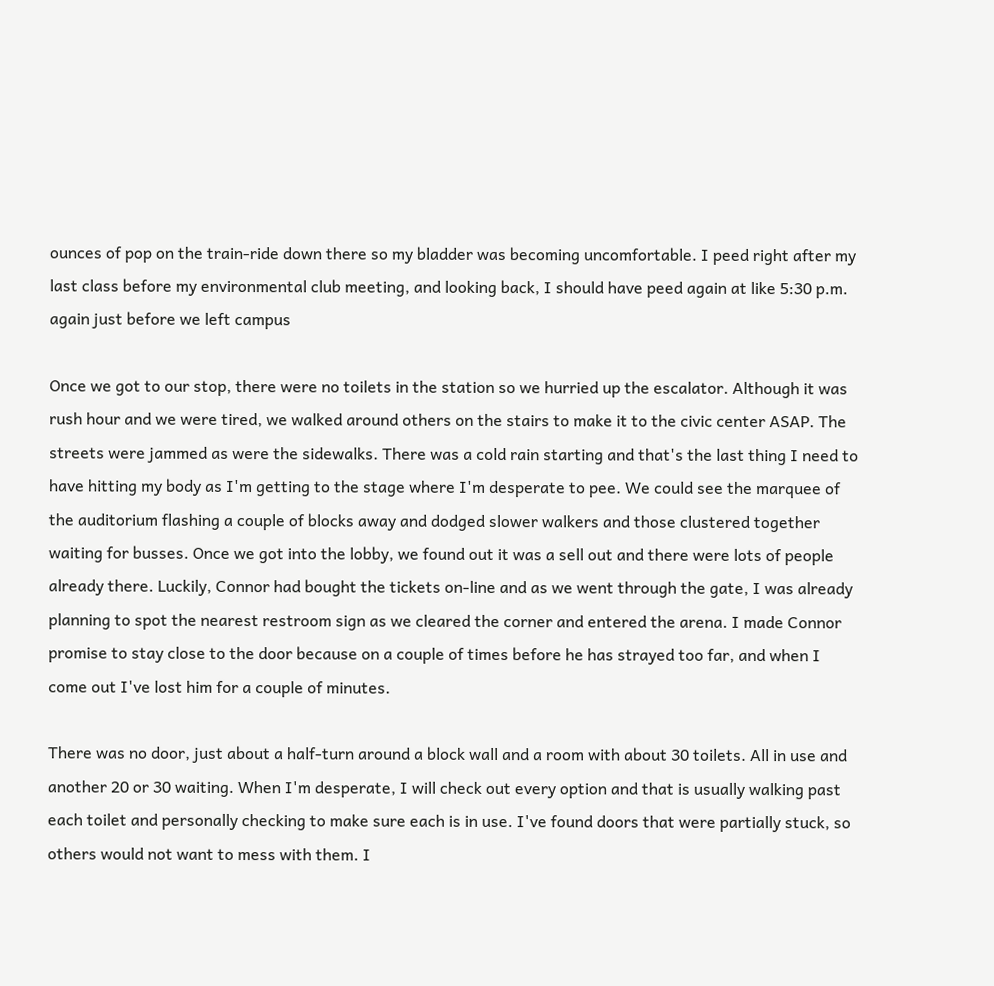ounces of pop on the train-ride down there so my bladder was becoming uncomfortable. I peed right after my last class before my environmental club meeting, and looking back, I should have peed again at like 5:30 p.m. again just before we left campus

Once we got to our stop, there were no toilets in the station so we hurried up the escalator. Although it was rush hour and we were tired, we walked around others on the stairs to make it to the civic center ASAP. The streets were jammed as were the sidewalks. There was a cold rain starting and that's the last thing I need to have hitting my body as I'm getting to the stage where I'm desperate to pee. We could see the marquee of the auditorium flashing a couple of blocks away and dodged slower walkers and those clustered together waiting for busses. Once we got into the lobby, we found out it was a sell out and there were lots of people already there. Luckily, Connor had bought the tickets on-line and as we went through the gate, I was already planning to spot the nearest restroom sign as we cleared the corner and entered the arena. I made Connor promise to stay close to the door because on a couple of times before he has strayed too far, and when I come out I've lost him for a couple of minutes.

There was no door, just about a half-turn around a block wall and a room with about 30 toilets. All in use and another 20 or 30 waiting. When I'm desperate, I will check out every option and that is usually walking past each toilet and personally checking to make sure each is in use. I've found doors that were partially stuck, so others would not want to mess with them. I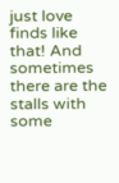just love finds like that! And sometimes there are the stalls with some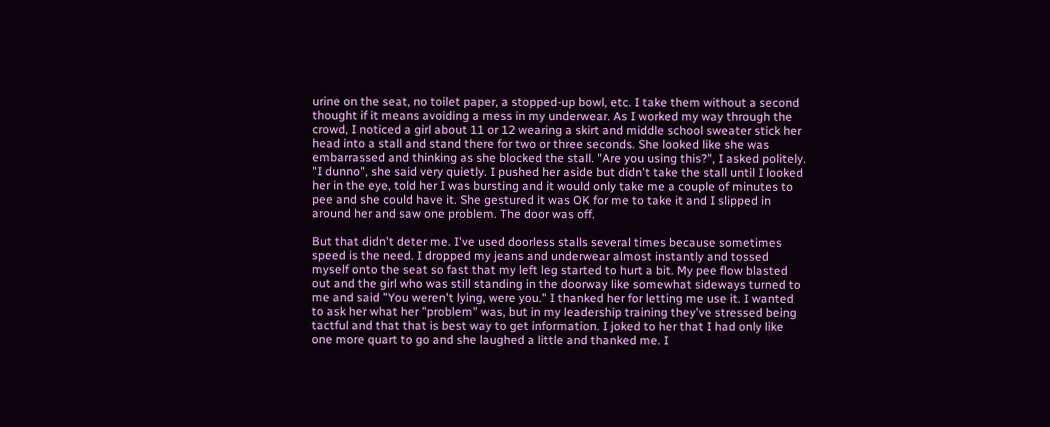urine on the seat, no toilet paper, a stopped-up bowl, etc. I take them without a second thought if it means avoiding a mess in my underwear. As I worked my way through the crowd, I noticed a girl about 11 or 12 wearing a skirt and middle school sweater stick her head into a stall and stand there for two or three seconds. She looked like she was embarrassed and thinking as she blocked the stall. "Are you using this?", I asked politely. "I dunno", she said very quietly. I pushed her aside but didn't take the stall until I looked her in the eye, told her I was bursting and it would only take me a couple of minutes to pee and she could have it. She gestured it was OK for me to take it and I slipped in around her and saw one problem. The door was off.

But that didn't deter me. I've used doorless stalls several times because sometimes speed is the need. I dropped my jeans and underwear almost instantly and tossed myself onto the seat so fast that my left leg started to hurt a bit. My pee flow blasted out and the girl who was still standing in the doorway like somewhat sideways turned to me and said "You weren't lying, were you." I thanked her for letting me use it. I wanted to ask her what her "problem" was, but in my leadership training they've stressed being tactful and that that is best way to get information. I joked to her that I had only like one more quart to go and she laughed a little and thanked me. I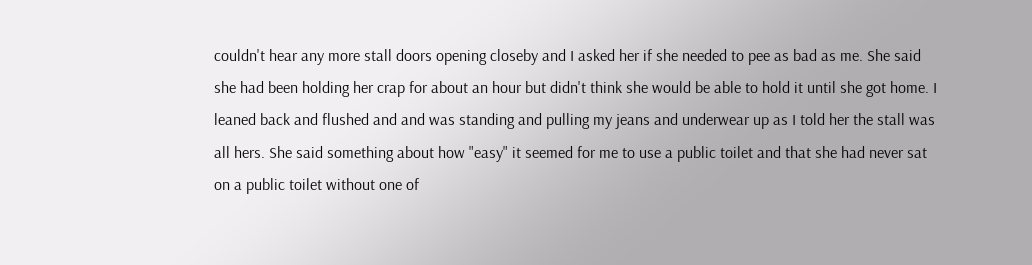couldn't hear any more stall doors opening closeby and I asked her if she needed to pee as bad as me. She said she had been holding her crap for about an hour but didn't think she would be able to hold it until she got home. I leaned back and flushed and and was standing and pulling my jeans and underwear up as I told her the stall was all hers. She said something about how "easy" it seemed for me to use a public toilet and that she had never sat on a public toilet without one of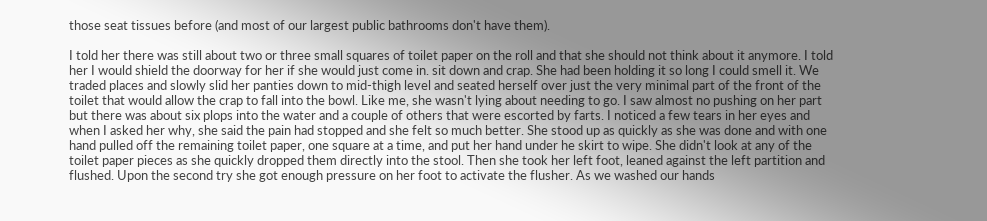those seat tissues before (and most of our largest public bathrooms don't have them).

I told her there was still about two or three small squares of toilet paper on the roll and that she should not think about it anymore. I told her I would shield the doorway for her if she would just come in. sit down and crap. She had been holding it so long I could smell it. We traded places and slowly slid her panties down to mid-thigh level and seated herself over just the very minimal part of the front of the toilet that would allow the crap to fall into the bowl. Like me, she wasn't lying about needing to go. I saw almost no pushing on her part but there was about six plops into the water and a couple of others that were escorted by farts. I noticed a few tears in her eyes and when I asked her why, she said the pain had stopped and she felt so much better. She stood up as quickly as she was done and with one hand pulled off the remaining toilet paper, one square at a time, and put her hand under he skirt to wipe. She didn't look at any of the toilet paper pieces as she quickly dropped them directly into the stool. Then she took her left foot, leaned against the left partition and flushed. Upon the second try she got enough pressure on her foot to activate the flusher. As we washed our hands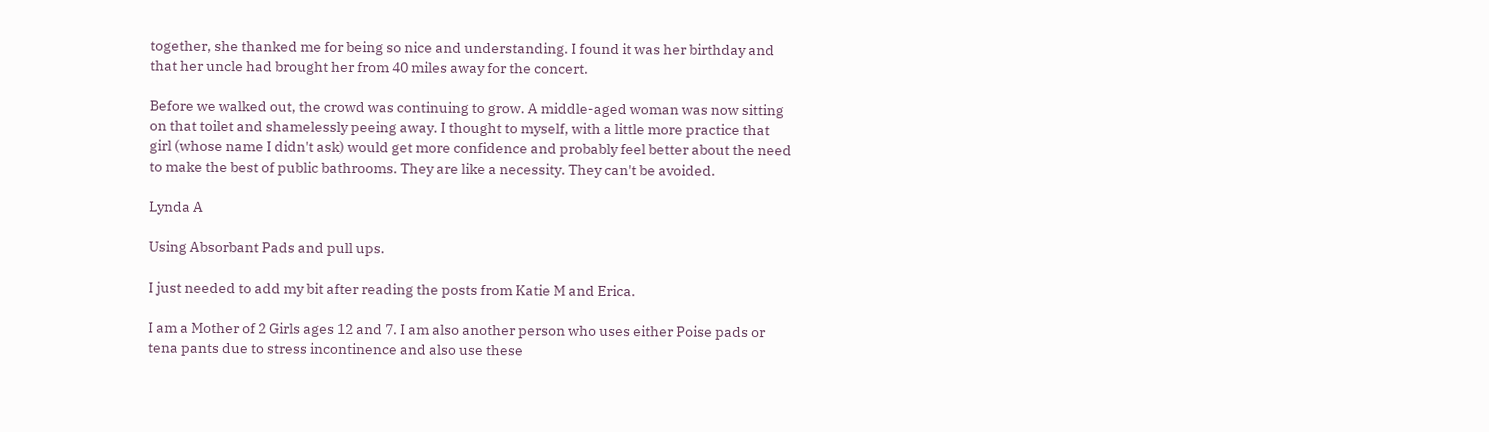together, she thanked me for being so nice and understanding. I found it was her birthday and that her uncle had brought her from 40 miles away for the concert.

Before we walked out, the crowd was continuing to grow. A middle-aged woman was now sitting on that toilet and shamelessly peeing away. I thought to myself, with a little more practice that girl (whose name I didn't ask) would get more confidence and probably feel better about the need to make the best of public bathrooms. They are like a necessity. They can't be avoided.

Lynda A

Using Absorbant Pads and pull ups.

I just needed to add my bit after reading the posts from Katie M and Erica.

I am a Mother of 2 Girls ages 12 and 7. I am also another person who uses either Poise pads or tena pants due to stress incontinence and also use these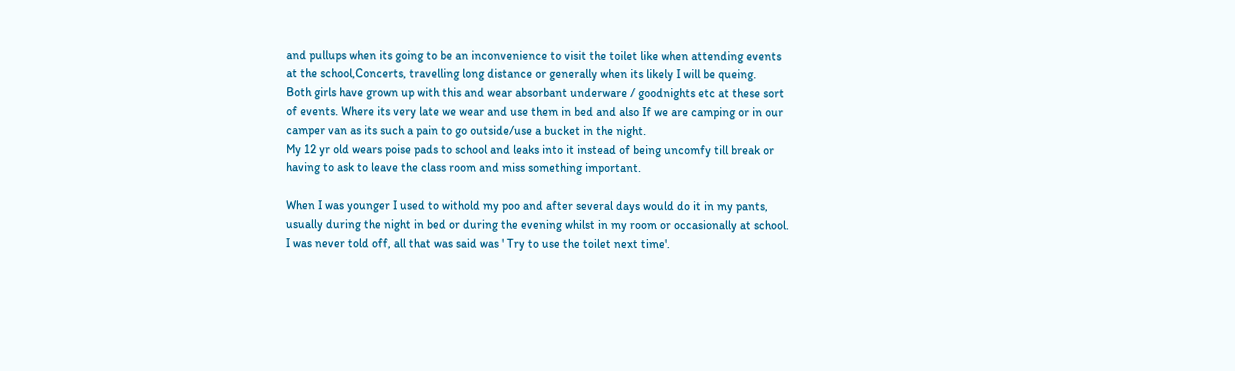and pullups when its going to be an inconvenience to visit the toilet like when attending events at the school,Concerts, travelling long distance or generally when its likely I will be queing.
Both girls have grown up with this and wear absorbant underware / goodnights etc at these sort of events. Where its very late we wear and use them in bed and also If we are camping or in our camper van as its such a pain to go outside/use a bucket in the night.
My 12 yr old wears poise pads to school and leaks into it instead of being uncomfy till break or having to ask to leave the class room and miss something important.

When I was younger I used to withold my poo and after several days would do it in my pants, usually during the night in bed or during the evening whilst in my room or occasionally at school. I was never told off, all that was said was ' Try to use the toilet next time'.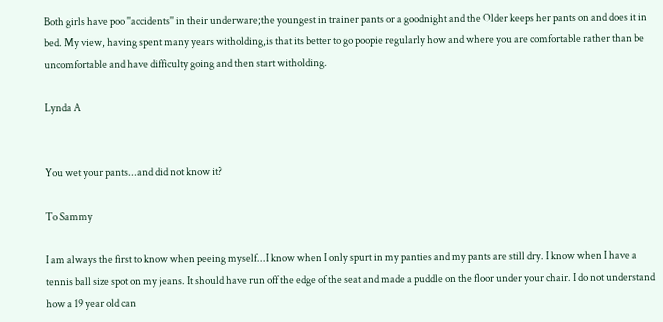Both girls have poo ''accidents'' in their underware;the youngest in trainer pants or a goodnight and the Older keeps her pants on and does it in bed. My view, having spent many years witholding,is that its better to go poopie regularly how and where you are comfortable rather than be uncomfortable and have difficulty going and then start witholding.

Lynda A


You wet your pants...and did not know it?

To Sammy

I am always the first to know when peeing myself...I know when I only spurt in my panties and my pants are still dry. I know when I have a tennis ball size spot on my jeans. It should have run off the edge of the seat and made a puddle on the floor under your chair. I do not understand how a 19 year old can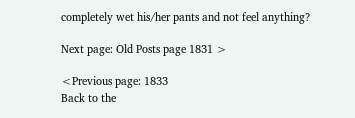completely wet his/her pants and not feel anything?

Next page: Old Posts page 1831 >

<Previous page: 1833
Back to the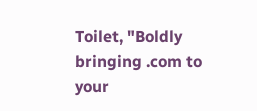Toilet, "Boldly bringing .com to your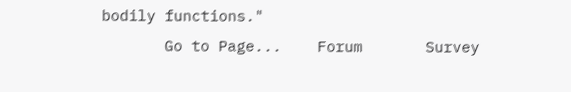bodily functions."
       Go to Page...    Forum       Survey